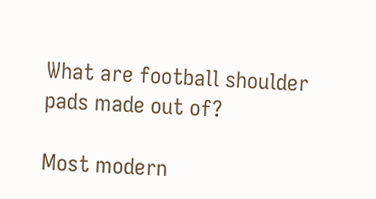What are football shoulder pads made out of?

Most modern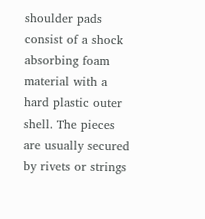shoulder pads consist of a shock absorbing foam material with a hard plastic outer shell. The pieces are usually secured by rivets or strings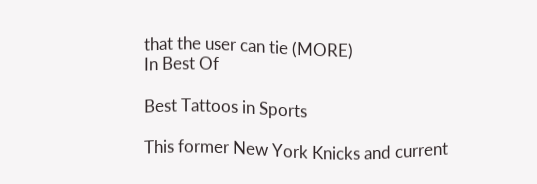that the user can tie (MORE)
In Best Of

Best Tattoos in Sports

This former New York Knicks and current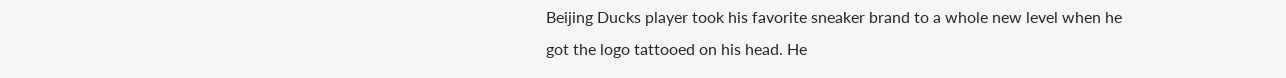Beijing Ducks player took his favorite sneaker brand to a whole new level when he got the logo tattooed on his head. He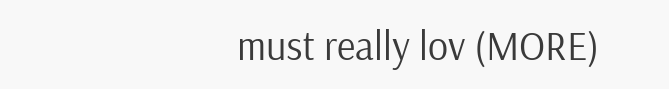must really lov (MORE)